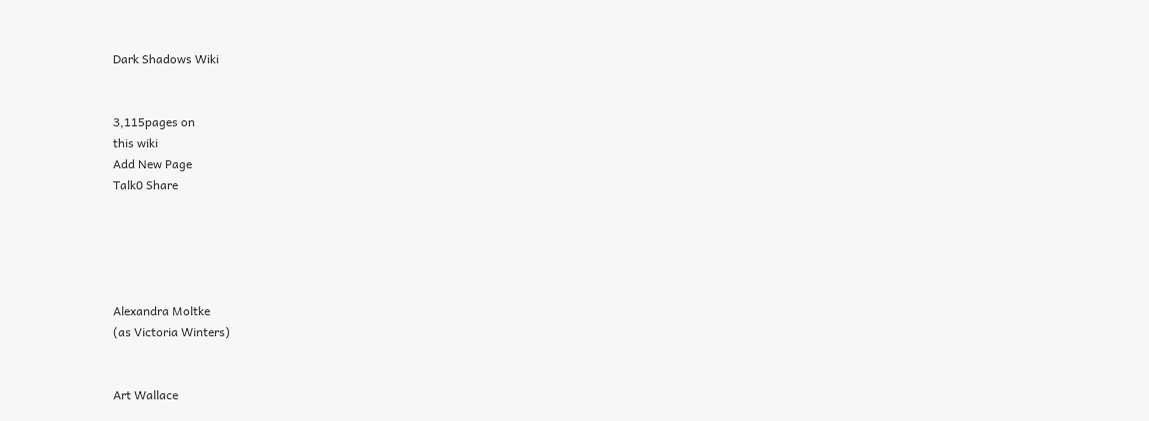Dark Shadows Wiki


3,115pages on
this wiki
Add New Page
Talk0 Share





Alexandra Moltke
(as Victoria Winters)


Art Wallace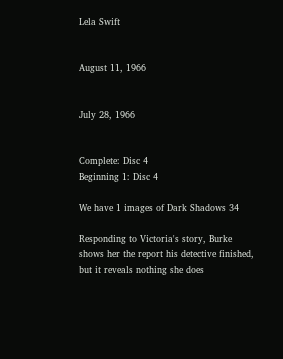Lela Swift


August 11, 1966


July 28, 1966


Complete: Disc 4
Beginning 1: Disc 4

We have 1 images of Dark Shadows 34

Responding to Victoria's story, Burke shows her the report his detective finished, but it reveals nothing she does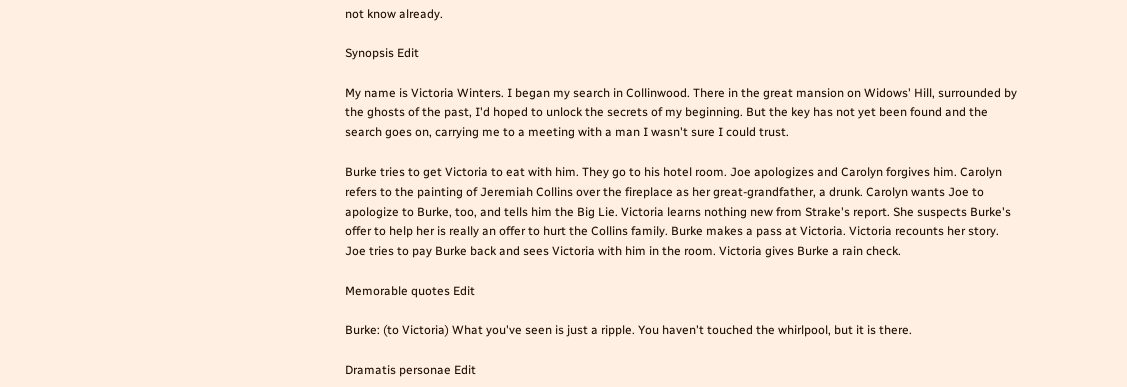not know already.

Synopsis Edit

My name is Victoria Winters. I began my search in Collinwood. There in the great mansion on Widows' Hill, surrounded by the ghosts of the past, I'd hoped to unlock the secrets of my beginning. But the key has not yet been found and the search goes on, carrying me to a meeting with a man I wasn't sure I could trust.

Burke tries to get Victoria to eat with him. They go to his hotel room. Joe apologizes and Carolyn forgives him. Carolyn refers to the painting of Jeremiah Collins over the fireplace as her great-grandfather, a drunk. Carolyn wants Joe to apologize to Burke, too, and tells him the Big Lie. Victoria learns nothing new from Strake's report. She suspects Burke's offer to help her is really an offer to hurt the Collins family. Burke makes a pass at Victoria. Victoria recounts her story. Joe tries to pay Burke back and sees Victoria with him in the room. Victoria gives Burke a rain check.

Memorable quotes Edit

Burke: (to Victoria) What you've seen is just a ripple. You haven't touched the whirlpool, but it is there.

Dramatis personae Edit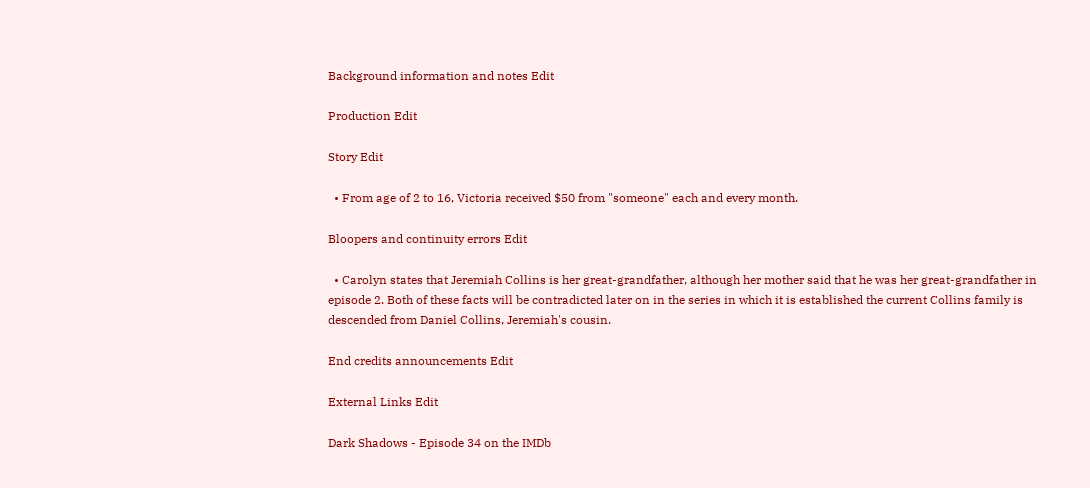Background information and notes Edit

Production Edit

Story Edit

  • From age of 2 to 16, Victoria received $50 from "someone" each and every month.

Bloopers and continuity errors Edit

  • Carolyn states that Jeremiah Collins is her great-grandfather, although her mother said that he was her great-grandfather in episode 2. Both of these facts will be contradicted later on in the series in which it is established the current Collins family is descended from Daniel Collins, Jeremiah's cousin.

End credits announcements Edit

External Links Edit

Dark Shadows - Episode 34 on the IMDb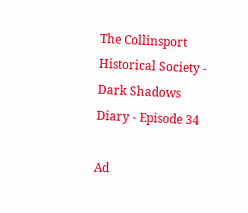The Collinsport Historical Society - Dark Shadows Diary - Episode 34

Ad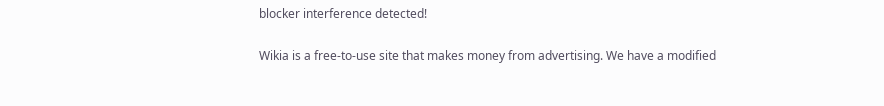blocker interference detected!

Wikia is a free-to-use site that makes money from advertising. We have a modified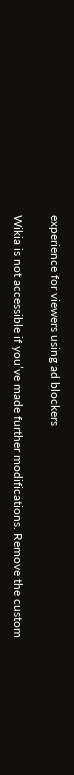experience for viewers using ad blockers

Wikia is not accessible if you’ve made further modifications. Remove the custom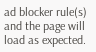ad blocker rule(s) and the page will load as expected.